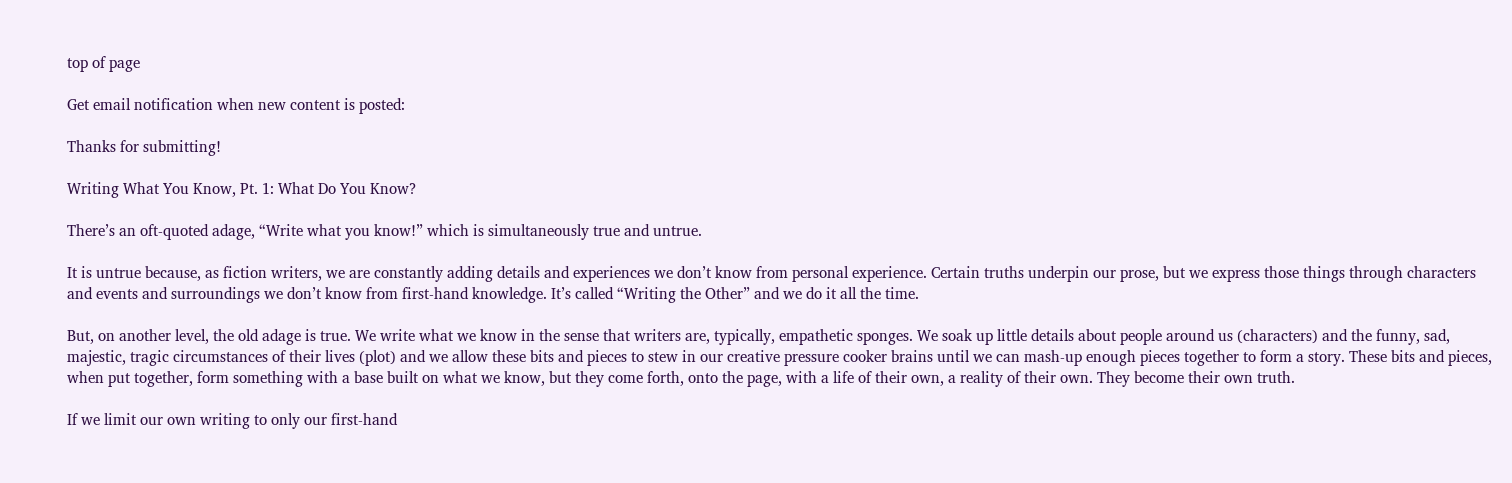top of page

Get email notification when new content is posted:

Thanks for submitting!

Writing What You Know, Pt. 1: What Do You Know?

There’s an oft-quoted adage, “Write what you know!” which is simultaneously true and untrue.

It is untrue because, as fiction writers, we are constantly adding details and experiences we don’t know from personal experience. Certain truths underpin our prose, but we express those things through characters and events and surroundings we don’t know from first-hand knowledge. It’s called “Writing the Other” and we do it all the time.

But, on another level, the old adage is true. We write what we know in the sense that writers are, typically, empathetic sponges. We soak up little details about people around us (characters) and the funny, sad, majestic, tragic circumstances of their lives (plot) and we allow these bits and pieces to stew in our creative pressure cooker brains until we can mash-up enough pieces together to form a story. These bits and pieces, when put together, form something with a base built on what we know, but they come forth, onto the page, with a life of their own, a reality of their own. They become their own truth.

If we limit our own writing to only our first-hand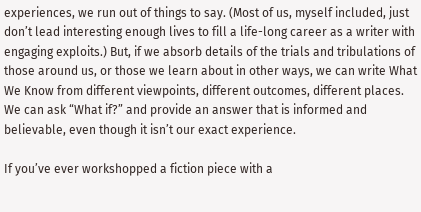experiences, we run out of things to say. (Most of us, myself included, just don’t lead interesting enough lives to fill a life-long career as a writer with engaging exploits.) But, if we absorb details of the trials and tribulations of those around us, or those we learn about in other ways, we can write What We Know from different viewpoints, different outcomes, different places. We can ask “What if?” and provide an answer that is informed and believable, even though it isn’t our exact experience.

If you’ve ever workshopped a fiction piece with a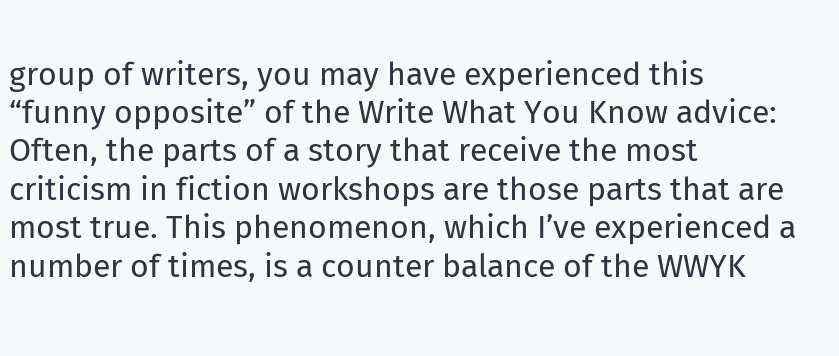group of writers, you may have experienced this “funny opposite” of the Write What You Know advice: Often, the parts of a story that receive the most criticism in fiction workshops are those parts that are most true. This phenomenon, which I’ve experienced a number of times, is a counter balance of the WWYK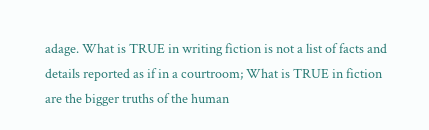adage. What is TRUE in writing fiction is not a list of facts and details reported as if in a courtroom; What is TRUE in fiction are the bigger truths of the human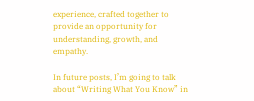experience, crafted together to provide an opportunity for understanding, growth, and empathy.

In future posts, I’m going to talk about “Writing What You Know” in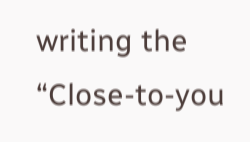writing the “Close-to-you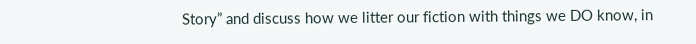Story” and discuss how we litter our fiction with things we DO know, in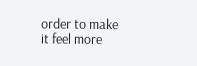order to make it feel more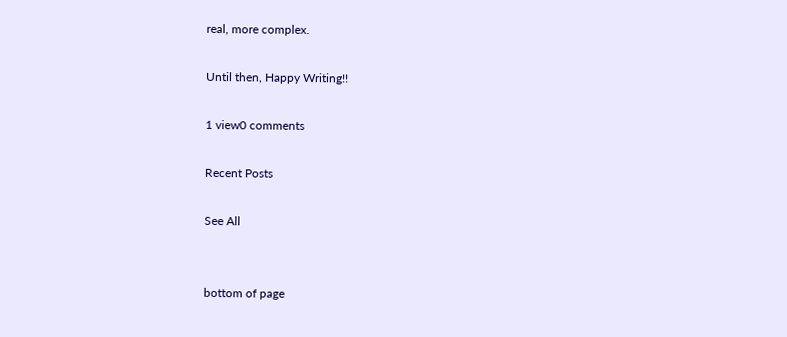real, more complex.

Until then, Happy Writing!!

1 view0 comments

Recent Posts

See All


bottom of page